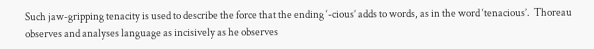Such jaw-gripping tenacity is used to describe the force that the ending ‘-cious’ adds to words, as in the word ‘tenacious’.  Thoreau observes and analyses language as incisively as he observes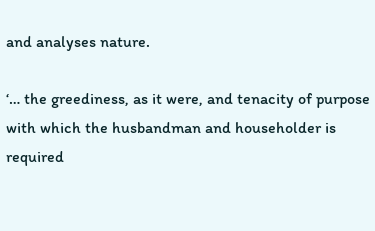and analyses nature.

‘… the greediness, as it were, and tenacity of purpose with which the husbandman and householder is required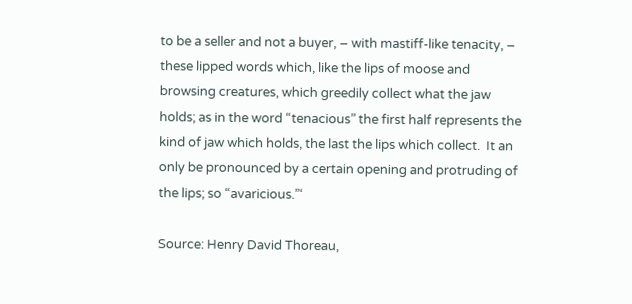to be a seller and not a buyer, – with mastiff-like tenacity, – these lipped words which, like the lips of moose and browsing creatures, which greedily collect what the jaw holds; as in the word “tenacious” the first half represents the kind of jaw which holds, the last the lips which collect.  It an only be pronounced by a certain opening and protruding of the lips; so “avaricious.”‘

Source: Henry David Thoreau,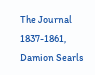The Journal 1837-1861, Damion Searls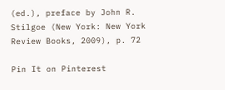(ed.), preface by John R. Stilgoe (New York: New York Review Books, 2009), p. 72

Pin It on Pinterest